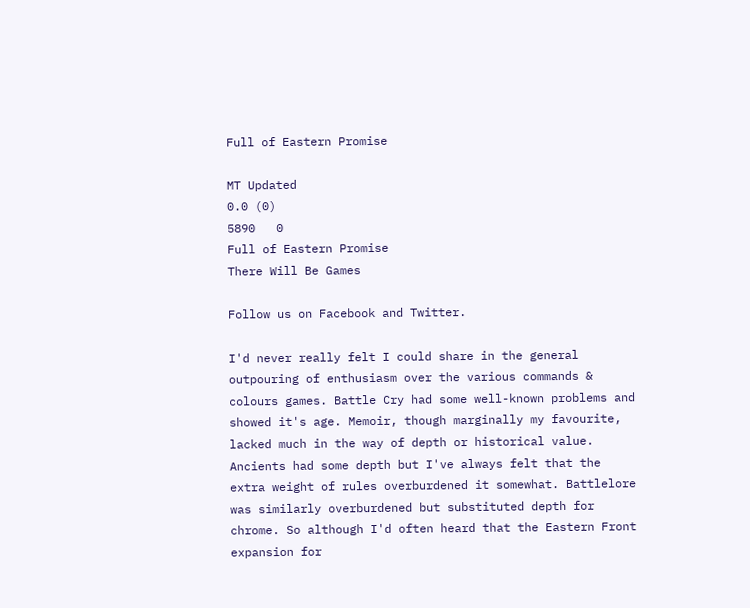Full of Eastern Promise

MT Updated
0.0 (0)
5890   0
Full of Eastern Promise
There Will Be Games

Follow us on Facebook and Twitter.

I'd never really felt I could share in the general outpouring of enthusiasm over the various commands & colours games. Battle Cry had some well-known problems and showed it's age. Memoir, though marginally my favourite, lacked much in the way of depth or historical value. Ancients had some depth but I've always felt that the extra weight of rules overburdened it somewhat. Battlelore was similarly overburdened but substituted depth for chrome. So although I'd often heard that the Eastern Front expansion for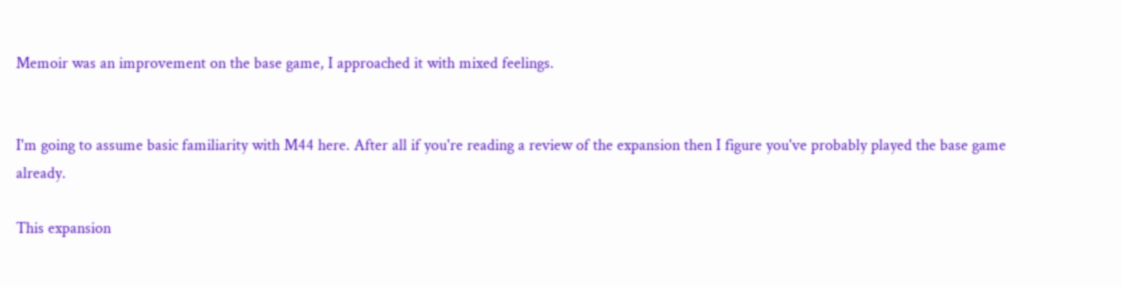Memoir was an improvement on the base game, I approached it with mixed feelings.


I'm going to assume basic familiarity with M44 here. After all if you're reading a review of the expansion then I figure you've probably played the base game already.

This expansion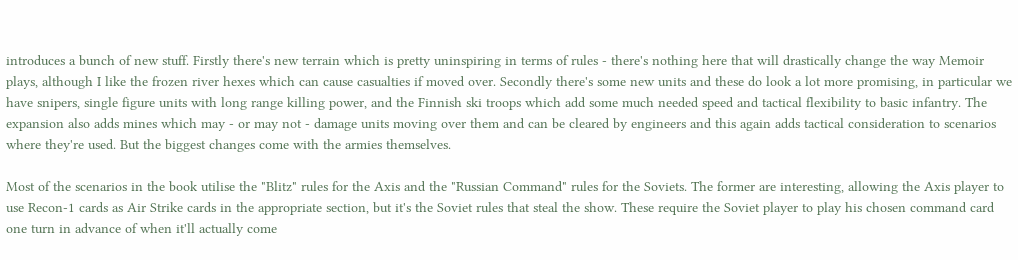introduces a bunch of new stuff. Firstly there's new terrain which is pretty uninspiring in terms of rules - there's nothing here that will drastically change the way Memoir plays, although I like the frozen river hexes which can cause casualties if moved over. Secondly there's some new units and these do look a lot more promising, in particular we have snipers, single figure units with long range killing power, and the Finnish ski troops which add some much needed speed and tactical flexibility to basic infantry. The expansion also adds mines which may - or may not - damage units moving over them and can be cleared by engineers and this again adds tactical consideration to scenarios where they're used. But the biggest changes come with the armies themselves.

Most of the scenarios in the book utilise the "Blitz" rules for the Axis and the "Russian Command" rules for the Soviets. The former are interesting, allowing the Axis player to use Recon-1 cards as Air Strike cards in the appropriate section, but it's the Soviet rules that steal the show. These require the Soviet player to play his chosen command card one turn in advance of when it'll actually come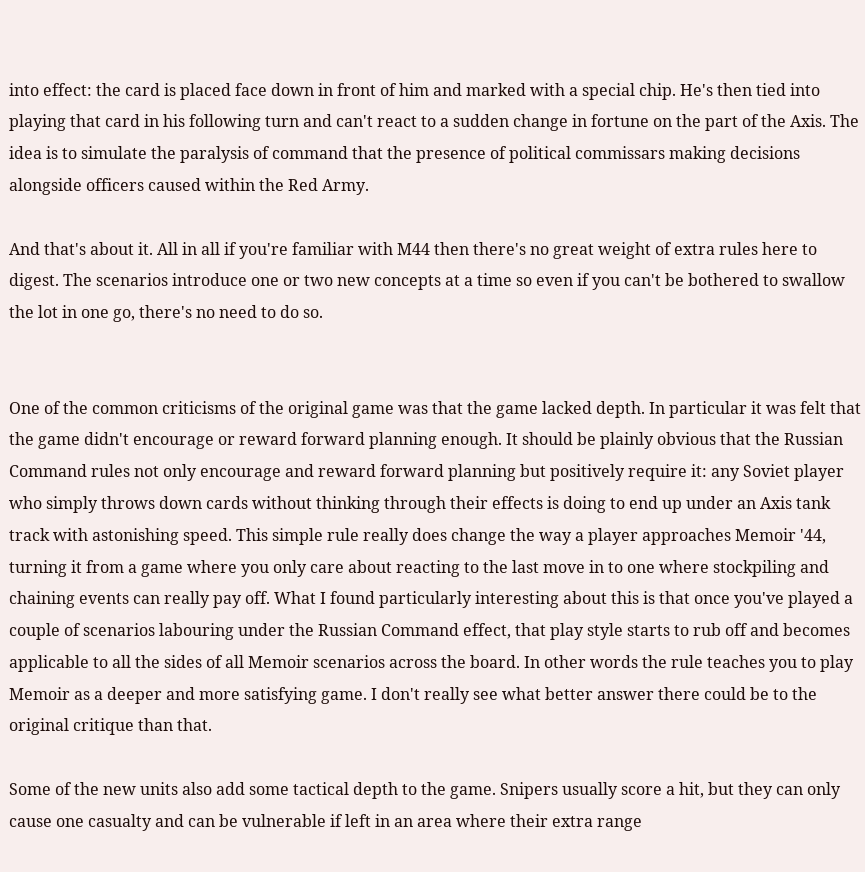into effect: the card is placed face down in front of him and marked with a special chip. He's then tied into playing that card in his following turn and can't react to a sudden change in fortune on the part of the Axis. The idea is to simulate the paralysis of command that the presence of political commissars making decisions alongside officers caused within the Red Army.

And that's about it. All in all if you're familiar with M44 then there's no great weight of extra rules here to digest. The scenarios introduce one or two new concepts at a time so even if you can't be bothered to swallow the lot in one go, there's no need to do so.


One of the common criticisms of the original game was that the game lacked depth. In particular it was felt that the game didn't encourage or reward forward planning enough. It should be plainly obvious that the Russian Command rules not only encourage and reward forward planning but positively require it: any Soviet player who simply throws down cards without thinking through their effects is doing to end up under an Axis tank track with astonishing speed. This simple rule really does change the way a player approaches Memoir '44, turning it from a game where you only care about reacting to the last move in to one where stockpiling and chaining events can really pay off. What I found particularly interesting about this is that once you've played a couple of scenarios labouring under the Russian Command effect, that play style starts to rub off and becomes applicable to all the sides of all Memoir scenarios across the board. In other words the rule teaches you to play Memoir as a deeper and more satisfying game. I don't really see what better answer there could be to the original critique than that.

Some of the new units also add some tactical depth to the game. Snipers usually score a hit, but they can only cause one casualty and can be vulnerable if left in an area where their extra range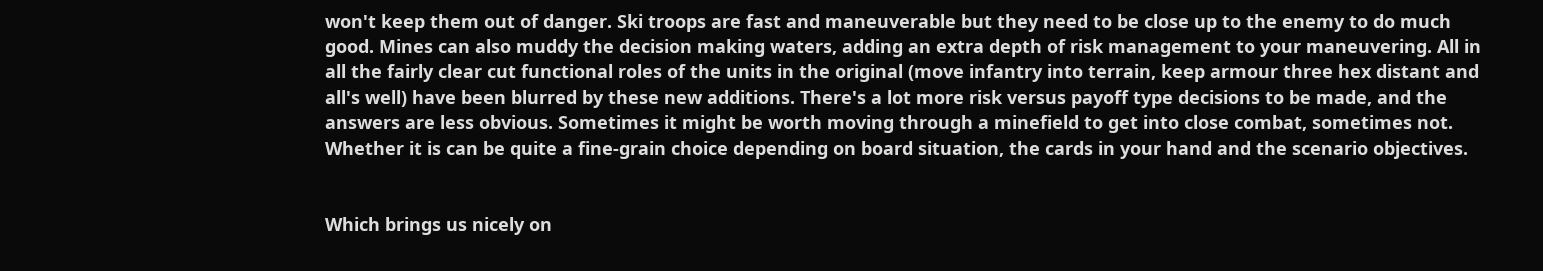won't keep them out of danger. Ski troops are fast and maneuverable but they need to be close up to the enemy to do much good. Mines can also muddy the decision making waters, adding an extra depth of risk management to your maneuvering. All in all the fairly clear cut functional roles of the units in the original (move infantry into terrain, keep armour three hex distant and all's well) have been blurred by these new additions. There's a lot more risk versus payoff type decisions to be made, and the answers are less obvious. Sometimes it might be worth moving through a minefield to get into close combat, sometimes not. Whether it is can be quite a fine-grain choice depending on board situation, the cards in your hand and the scenario objectives.


Which brings us nicely on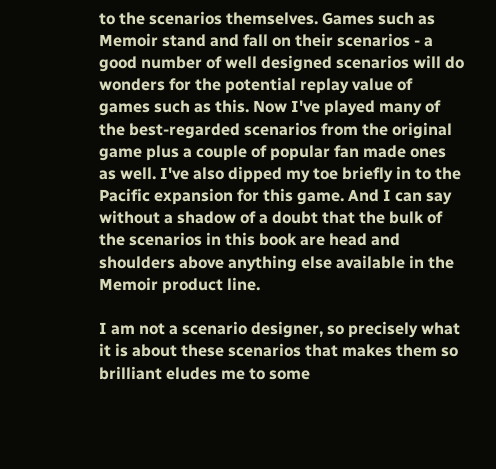to the scenarios themselves. Games such as Memoir stand and fall on their scenarios - a good number of well designed scenarios will do wonders for the potential replay value of games such as this. Now I've played many of the best-regarded scenarios from the original game plus a couple of popular fan made ones as well. I've also dipped my toe briefly in to the Pacific expansion for this game. And I can say without a shadow of a doubt that the bulk of the scenarios in this book are head and shoulders above anything else available in the Memoir product line.

I am not a scenario designer, so precisely what it is about these scenarios that makes them so brilliant eludes me to some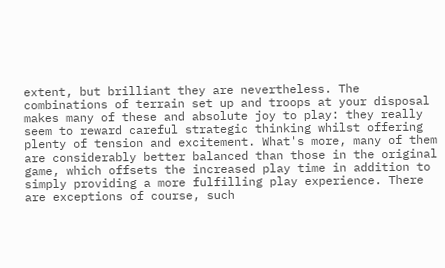extent, but brilliant they are nevertheless. The combinations of terrain set up and troops at your disposal makes many of these and absolute joy to play: they really seem to reward careful strategic thinking whilst offering plenty of tension and excitement. What's more, many of them are considerably better balanced than those in the original game, which offsets the increased play time in addition to simply providing a more fulfilling play experience. There are exceptions of course, such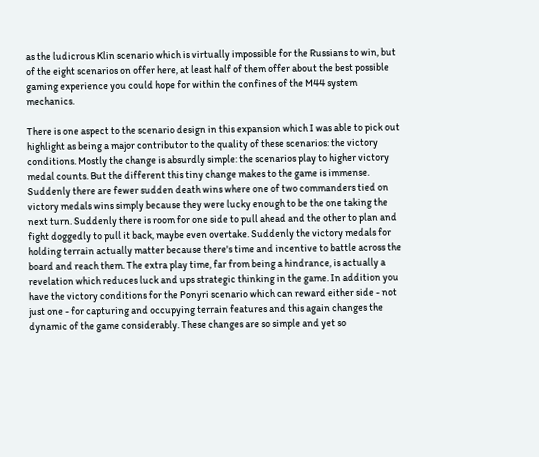as the ludicrous Klin scenario which is virtually impossible for the Russians to win, but of the eight scenarios on offer here, at least half of them offer about the best possible gaming experience you could hope for within the confines of the M44 system mechanics.

There is one aspect to the scenario design in this expansion which I was able to pick out highlight as being a major contributor to the quality of these scenarios: the victory conditions. Mostly the change is absurdly simple: the scenarios play to higher victory medal counts. But the different this tiny change makes to the game is immense. Suddenly there are fewer sudden death wins where one of two commanders tied on victory medals wins simply because they were lucky enough to be the one taking the next turn. Suddenly there is room for one side to pull ahead and the other to plan and fight doggedly to pull it back, maybe even overtake. Suddenly the victory medals for holding terrain actually matter because there's time and incentive to battle across the board and reach them. The extra play time, far from being a hindrance, is actually a revelation which reduces luck and ups strategic thinking in the game. In addition you have the victory conditions for the Ponyri scenario which can reward either side - not just one - for capturing and occupying terrain features and this again changes the dynamic of the game considerably. These changes are so simple and yet so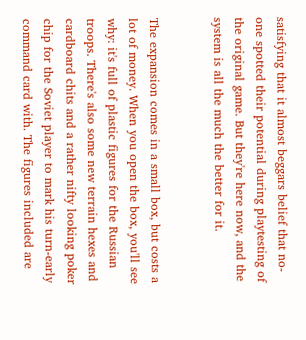satisfying that it almost beggars belief that no-one spotted their potential during playtesting of the original game. But they're here now, and the system is all the much the better for it.


The expansion comes in a small box, but costs a lot of money. When you open the box, you'll see why: it's full of plastic figures for the Russian troops. There's also some new terrain hexes and cardboard chits and a rather nifty looking poker chip for the Soviet player to mark his turn-early command card with. The figures included are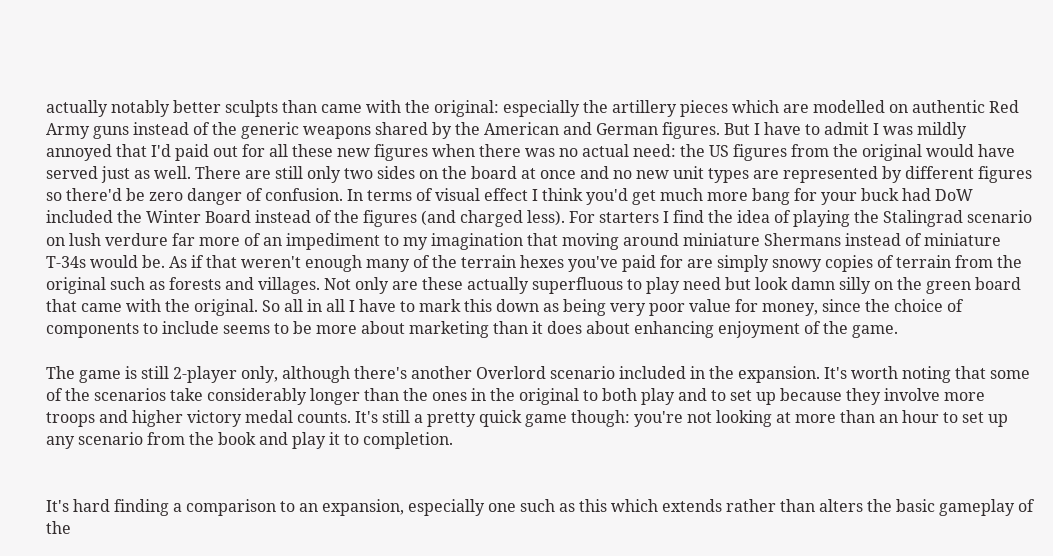actually notably better sculpts than came with the original: especially the artillery pieces which are modelled on authentic Red Army guns instead of the generic weapons shared by the American and German figures. But I have to admit I was mildly annoyed that I'd paid out for all these new figures when there was no actual need: the US figures from the original would have served just as well. There are still only two sides on the board at once and no new unit types are represented by different figures so there'd be zero danger of confusion. In terms of visual effect I think you'd get much more bang for your buck had DoW included the Winter Board instead of the figures (and charged less). For starters I find the idea of playing the Stalingrad scenario on lush verdure far more of an impediment to my imagination that moving around miniature Shermans instead of miniature T-34s would be. As if that weren't enough many of the terrain hexes you've paid for are simply snowy copies of terrain from the original such as forests and villages. Not only are these actually superfluous to play need but look damn silly on the green board that came with the original. So all in all I have to mark this down as being very poor value for money, since the choice of components to include seems to be more about marketing than it does about enhancing enjoyment of the game.

The game is still 2-player only, although there's another Overlord scenario included in the expansion. It's worth noting that some of the scenarios take considerably longer than the ones in the original to both play and to set up because they involve more troops and higher victory medal counts. It's still a pretty quick game though: you're not looking at more than an hour to set up any scenario from the book and play it to completion.


It's hard finding a comparison to an expansion, especially one such as this which extends rather than alters the basic gameplay of the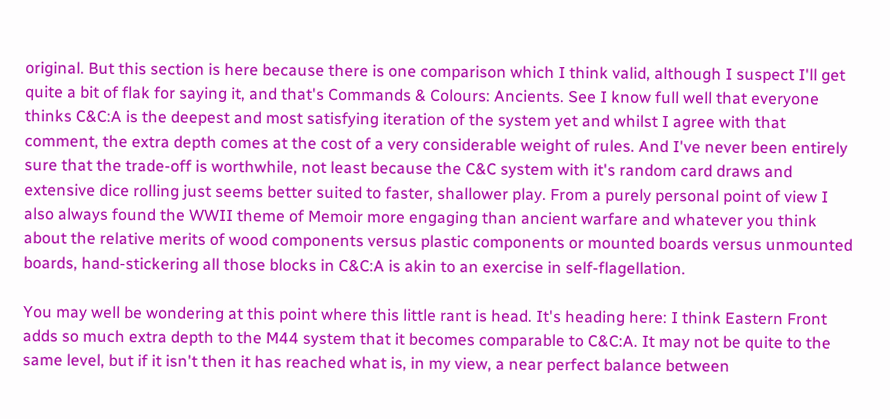original. But this section is here because there is one comparison which I think valid, although I suspect I'll get quite a bit of flak for saying it, and that's Commands & Colours: Ancients. See I know full well that everyone thinks C&C:A is the deepest and most satisfying iteration of the system yet and whilst I agree with that comment, the extra depth comes at the cost of a very considerable weight of rules. And I've never been entirely sure that the trade-off is worthwhile, not least because the C&C system with it's random card draws and extensive dice rolling just seems better suited to faster, shallower play. From a purely personal point of view I also always found the WWII theme of Memoir more engaging than ancient warfare and whatever you think about the relative merits of wood components versus plastic components or mounted boards versus unmounted boards, hand-stickering all those blocks in C&C:A is akin to an exercise in self-flagellation.

You may well be wondering at this point where this little rant is head. It's heading here: I think Eastern Front adds so much extra depth to the M44 system that it becomes comparable to C&C:A. It may not be quite to the same level, but if it isn't then it has reached what is, in my view, a near perfect balance between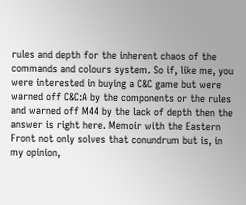rules and depth for the inherent chaos of the commands and colours system. So if, like me, you were interested in buying a C&C game but were warned off C&C:A by the components or the rules and warned off M44 by the lack of depth then the answer is right here. Memoir with the Eastern Front not only solves that conundrum but is, in my opinion,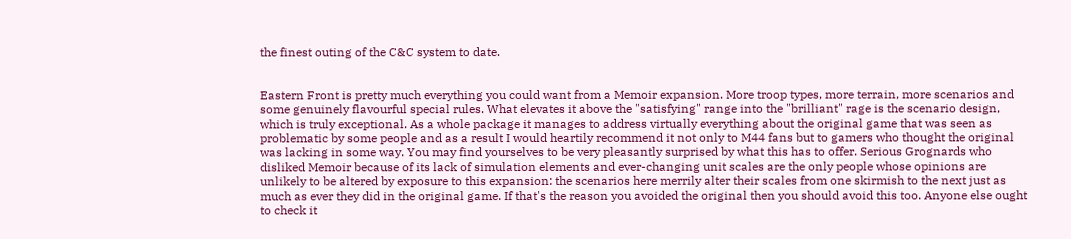the finest outing of the C&C system to date.


Eastern Front is pretty much everything you could want from a Memoir expansion. More troop types, more terrain, more scenarios and some genuinely flavourful special rules. What elevates it above the "satisfying" range into the "brilliant" rage is the scenario design, which is truly exceptional. As a whole package it manages to address virtually everything about the original game that was seen as problematic by some people and as a result I would heartily recommend it not only to M44 fans but to gamers who thought the original was lacking in some way. You may find yourselves to be very pleasantly surprised by what this has to offer. Serious Grognards who disliked Memoir because of its lack of simulation elements and ever-changing unit scales are the only people whose opinions are unlikely to be altered by exposure to this expansion: the scenarios here merrily alter their scales from one skirmish to the next just as much as ever they did in the original game. If that's the reason you avoided the original then you should avoid this too. Anyone else ought to check it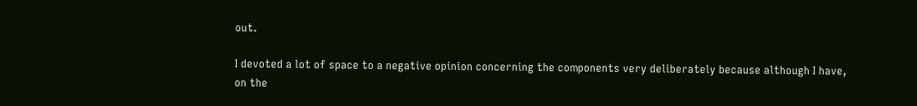out.

I devoted a lot of space to a negative opinion concerning the components very deliberately because although I have, on the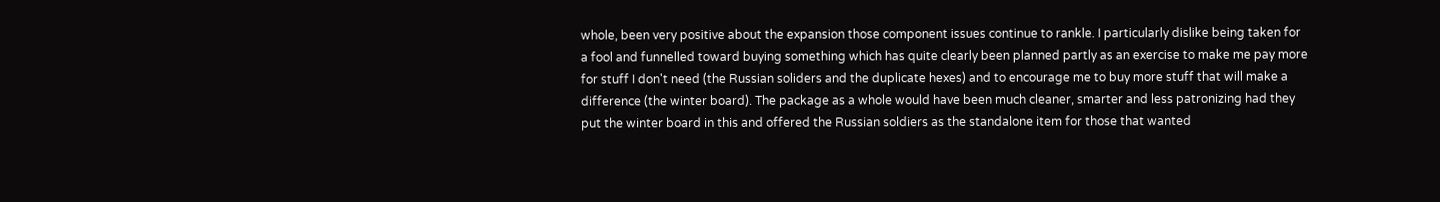whole, been very positive about the expansion those component issues continue to rankle. I particularly dislike being taken for a fool and funnelled toward buying something which has quite clearly been planned partly as an exercise to make me pay more for stuff I don't need (the Russian soliders and the duplicate hexes) and to encourage me to buy more stuff that will make a difference (the winter board). The package as a whole would have been much cleaner, smarter and less patronizing had they put the winter board in this and offered the Russian soldiers as the standalone item for those that wanted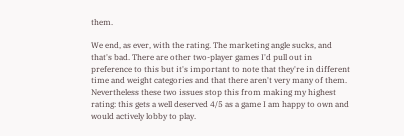them.

We end, as ever, with the rating. The marketing angle sucks, and that's bad. There are other two-player games I'd pull out in preference to this but it's important to note that they're in different time and weight categories and that there aren't very many of them. Nevertheless these two issues stop this from making my highest rating: this gets a well deserved 4/5 as a game I am happy to own and would actively lobby to play.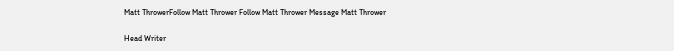Matt ThrowerFollow Matt Thrower Follow Matt Thrower Message Matt Thrower

Head Writer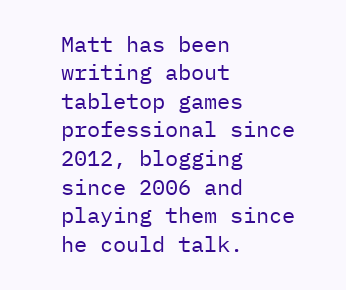Matt has been writing about tabletop games professional since 2012, blogging since 2006 and playing them since he could talk.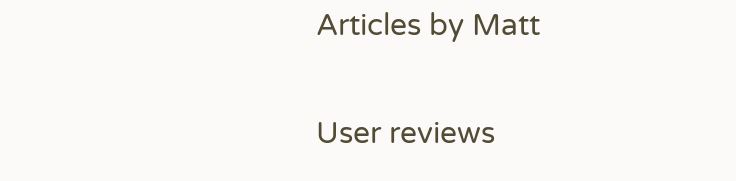Articles by Matt

User reviews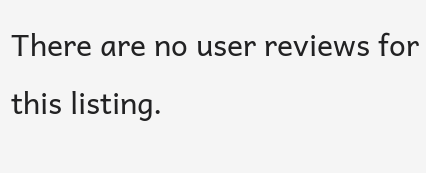There are no user reviews for this listing.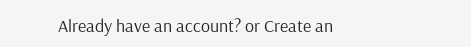Already have an account? or Create an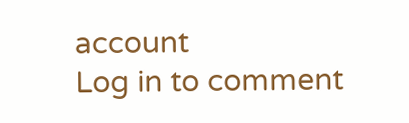account
Log in to comment